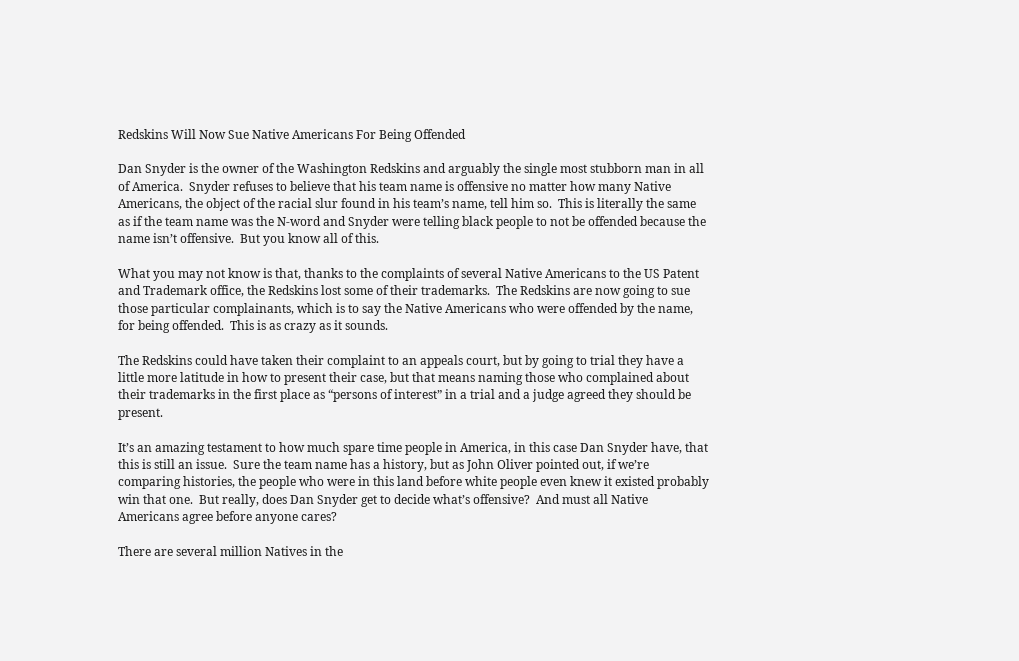Redskins Will Now Sue Native Americans For Being Offended

Dan Snyder is the owner of the Washington Redskins and arguably the single most stubborn man in all of America.  Snyder refuses to believe that his team name is offensive no matter how many Native Americans, the object of the racial slur found in his team’s name, tell him so.  This is literally the same as if the team name was the N-word and Snyder were telling black people to not be offended because the name isn’t offensive.  But you know all of this.

What you may not know is that, thanks to the complaints of several Native Americans to the US Patent and Trademark office, the Redskins lost some of their trademarks.  The Redskins are now going to sue those particular complainants, which is to say the Native Americans who were offended by the name, for being offended.  This is as crazy as it sounds.

The Redskins could have taken their complaint to an appeals court, but by going to trial they have a little more latitude in how to present their case, but that means naming those who complained about their trademarks in the first place as “persons of interest” in a trial and a judge agreed they should be present.

It’s an amazing testament to how much spare time people in America, in this case Dan Snyder have, that this is still an issue.  Sure the team name has a history, but as John Oliver pointed out, if we’re comparing histories, the people who were in this land before white people even knew it existed probably win that one.  But really, does Dan Snyder get to decide what’s offensive?  And must all Native Americans agree before anyone cares?

There are several million Natives in the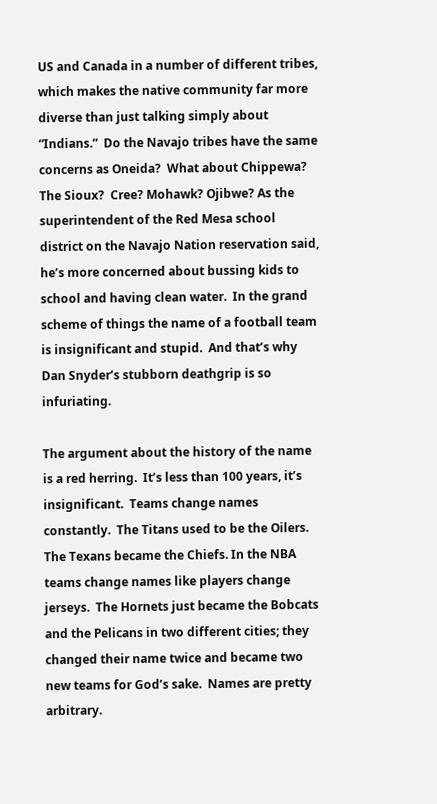US and Canada in a number of different tribes, which makes the native community far more diverse than just talking simply about “Indians.”  Do the Navajo tribes have the same concerns as Oneida?  What about Chippewa? The Sioux?  Cree? Mohawk? Ojibwe? As the superintendent of the Red Mesa school district on the Navajo Nation reservation said, he’s more concerned about bussing kids to school and having clean water.  In the grand scheme of things the name of a football team is insignificant and stupid.  And that’s why Dan Snyder’s stubborn deathgrip is so infuriating.

The argument about the history of the name is a red herring.  It’s less than 100 years, it’s insignificant.  Teams change names constantly.  The Titans used to be the Oilers. The Texans became the Chiefs. In the NBA teams change names like players change jerseys.  The Hornets just became the Bobcats and the Pelicans in two different cities; they changed their name twice and became two new teams for God’s sake.  Names are pretty arbitrary.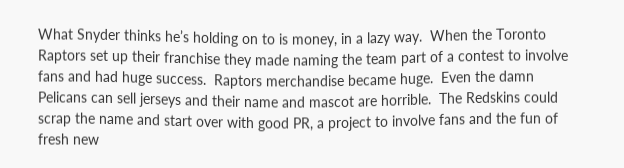What Snyder thinks he’s holding on to is money, in a lazy way.  When the Toronto Raptors set up their franchise they made naming the team part of a contest to involve fans and had huge success.  Raptors merchandise became huge.  Even the damn Pelicans can sell jerseys and their name and mascot are horrible.  The Redskins could scrap the name and start over with good PR, a project to involve fans and the fun of fresh new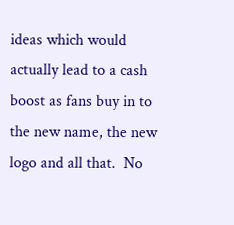ideas which would actually lead to a cash boost as fans buy in to the new name, the new logo and all that.  No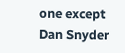one except Dan Snyder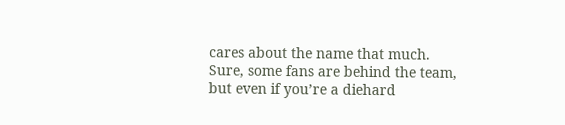cares about the name that much.  Sure, some fans are behind the team, but even if you’re a diehard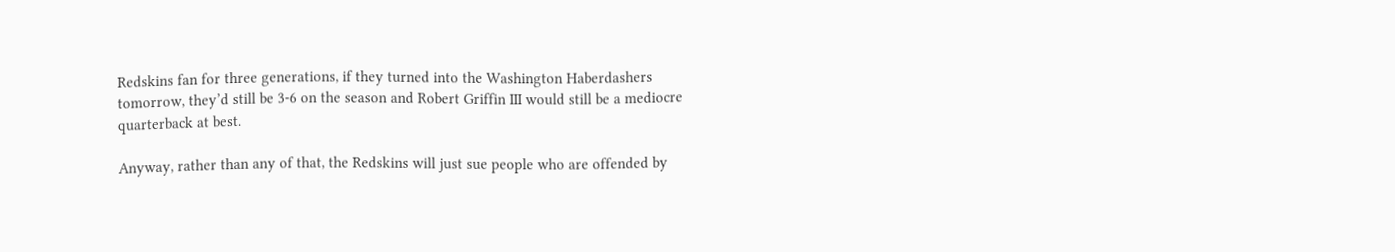Redskins fan for three generations, if they turned into the Washington Haberdashers tomorrow, they’d still be 3-6 on the season and Robert Griffin III would still be a mediocre quarterback at best.

Anyway, rather than any of that, the Redskins will just sue people who are offended by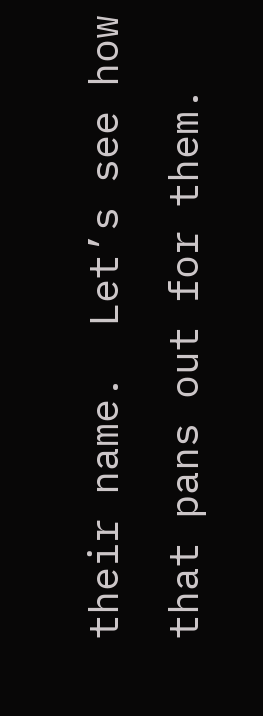their name.  Let’s see how that pans out for them.